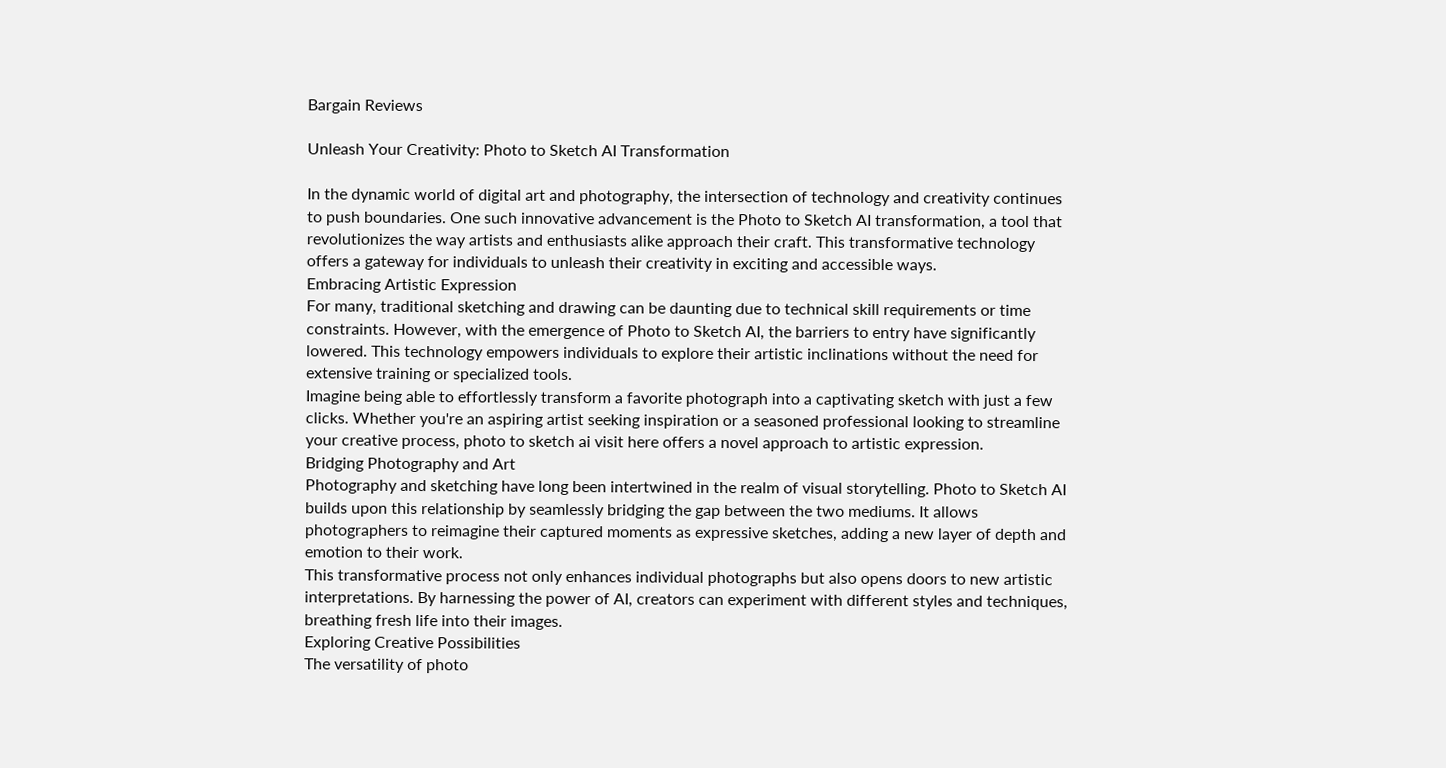Bargain Reviews

Unleash Your Creativity: Photo to Sketch AI Transformation

In the dynamic world of digital art and photography, the intersection of technology and creativity continues to push boundaries. One such innovative advancement is the Photo to Sketch AI transformation, a tool that revolutionizes the way artists and enthusiasts alike approach their craft. This transformative technology offers a gateway for individuals to unleash their creativity in exciting and accessible ways.
Embracing Artistic Expression
For many, traditional sketching and drawing can be daunting due to technical skill requirements or time constraints. However, with the emergence of Photo to Sketch AI, the barriers to entry have significantly lowered. This technology empowers individuals to explore their artistic inclinations without the need for extensive training or specialized tools.
Imagine being able to effortlessly transform a favorite photograph into a captivating sketch with just a few clicks. Whether you're an aspiring artist seeking inspiration or a seasoned professional looking to streamline your creative process, photo to sketch ai visit here offers a novel approach to artistic expression.
Bridging Photography and Art
Photography and sketching have long been intertwined in the realm of visual storytelling. Photo to Sketch AI builds upon this relationship by seamlessly bridging the gap between the two mediums. It allows photographers to reimagine their captured moments as expressive sketches, adding a new layer of depth and emotion to their work.
This transformative process not only enhances individual photographs but also opens doors to new artistic interpretations. By harnessing the power of AI, creators can experiment with different styles and techniques, breathing fresh life into their images.
Exploring Creative Possibilities
The versatility of photo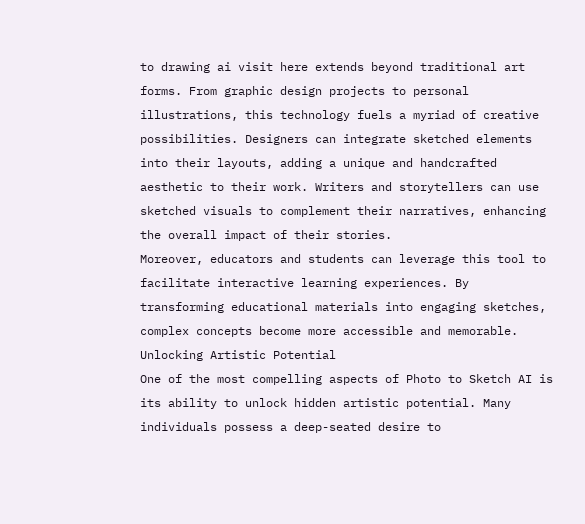to drawing ai visit here extends beyond traditional art forms. From graphic design projects to personal illustrations, this technology fuels a myriad of creative possibilities. Designers can integrate sketched elements into their layouts, adding a unique and handcrafted aesthetic to their work. Writers and storytellers can use sketched visuals to complement their narratives, enhancing the overall impact of their stories.
Moreover, educators and students can leverage this tool to facilitate interactive learning experiences. By transforming educational materials into engaging sketches, complex concepts become more accessible and memorable.
Unlocking Artistic Potential
One of the most compelling aspects of Photo to Sketch AI is its ability to unlock hidden artistic potential. Many individuals possess a deep-seated desire to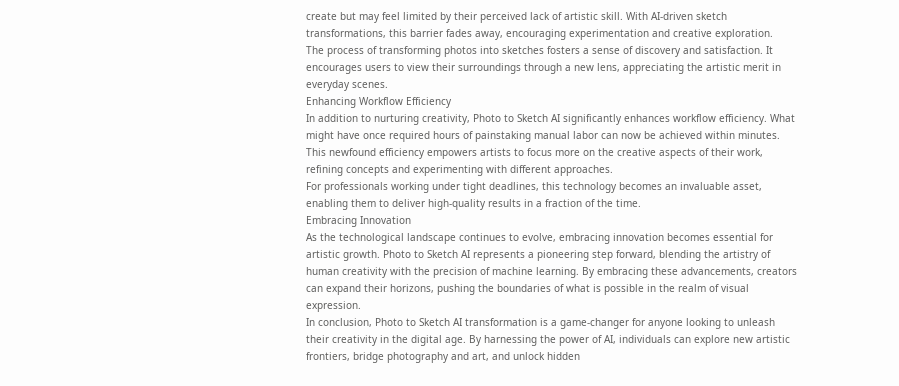create but may feel limited by their perceived lack of artistic skill. With AI-driven sketch transformations, this barrier fades away, encouraging experimentation and creative exploration.
The process of transforming photos into sketches fosters a sense of discovery and satisfaction. It encourages users to view their surroundings through a new lens, appreciating the artistic merit in everyday scenes.
Enhancing Workflow Efficiency
In addition to nurturing creativity, Photo to Sketch AI significantly enhances workflow efficiency. What might have once required hours of painstaking manual labor can now be achieved within minutes. This newfound efficiency empowers artists to focus more on the creative aspects of their work, refining concepts and experimenting with different approaches.
For professionals working under tight deadlines, this technology becomes an invaluable asset, enabling them to deliver high-quality results in a fraction of the time.
Embracing Innovation
As the technological landscape continues to evolve, embracing innovation becomes essential for artistic growth. Photo to Sketch AI represents a pioneering step forward, blending the artistry of human creativity with the precision of machine learning. By embracing these advancements, creators can expand their horizons, pushing the boundaries of what is possible in the realm of visual expression.
In conclusion, Photo to Sketch AI transformation is a game-changer for anyone looking to unleash their creativity in the digital age. By harnessing the power of AI, individuals can explore new artistic frontiers, bridge photography and art, and unlock hidden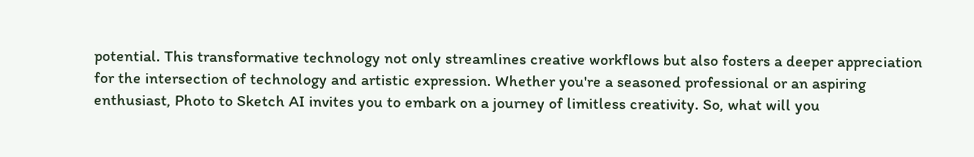potential. This transformative technology not only streamlines creative workflows but also fosters a deeper appreciation for the intersection of technology and artistic expression. Whether you're a seasoned professional or an aspiring enthusiast, Photo to Sketch AI invites you to embark on a journey of limitless creativity. So, what will you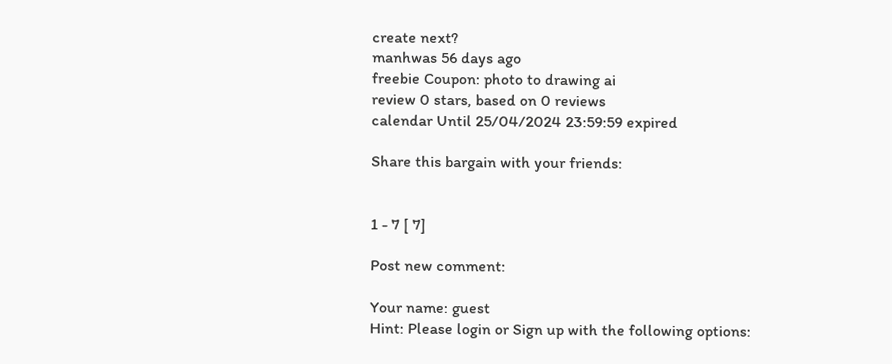create next?
manhwas 56 days ago
freebie Coupon: photo to drawing ai
review 0 stars, based on 0 reviews
calendar Until 25/04/2024 23:59:59 expired

Share this bargain with your friends:


1 - 7 [ 7]

Post new comment:

Your name: guest
Hint: Please login or Sign up with the following options: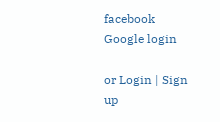facebook Google login

or Login | Sign up